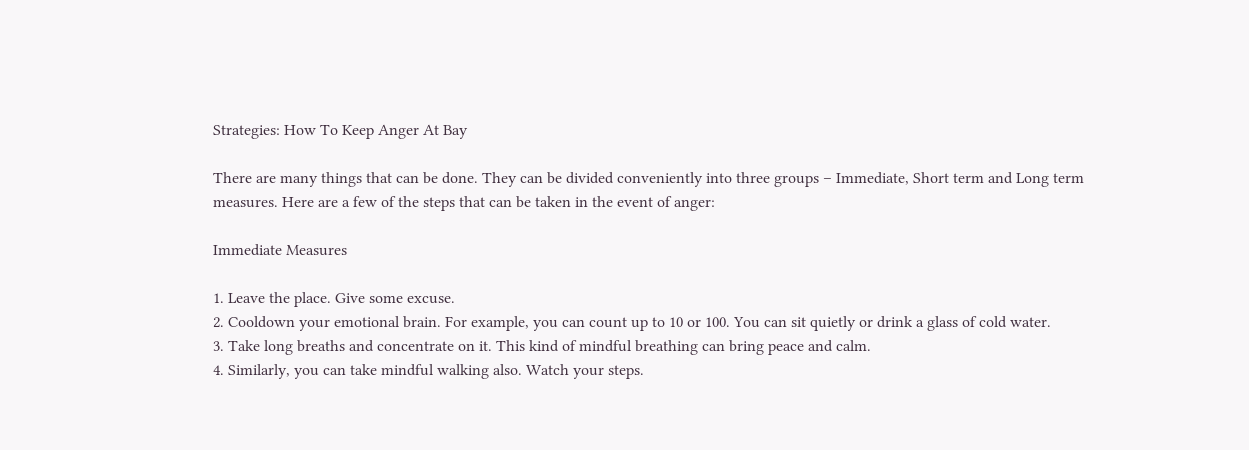Strategies: How To Keep Anger At Bay

There are many things that can be done. They can be divided conveniently into three groups – Immediate, Short term and Long term measures. Here are a few of the steps that can be taken in the event of anger:

Immediate Measures

1. Leave the place. Give some excuse.
2. Cooldown your emotional brain. For example, you can count up to 10 or 100. You can sit quietly or drink a glass of cold water.
3. Take long breaths and concentrate on it. This kind of mindful breathing can bring peace and calm.
4. Similarly, you can take mindful walking also. Watch your steps.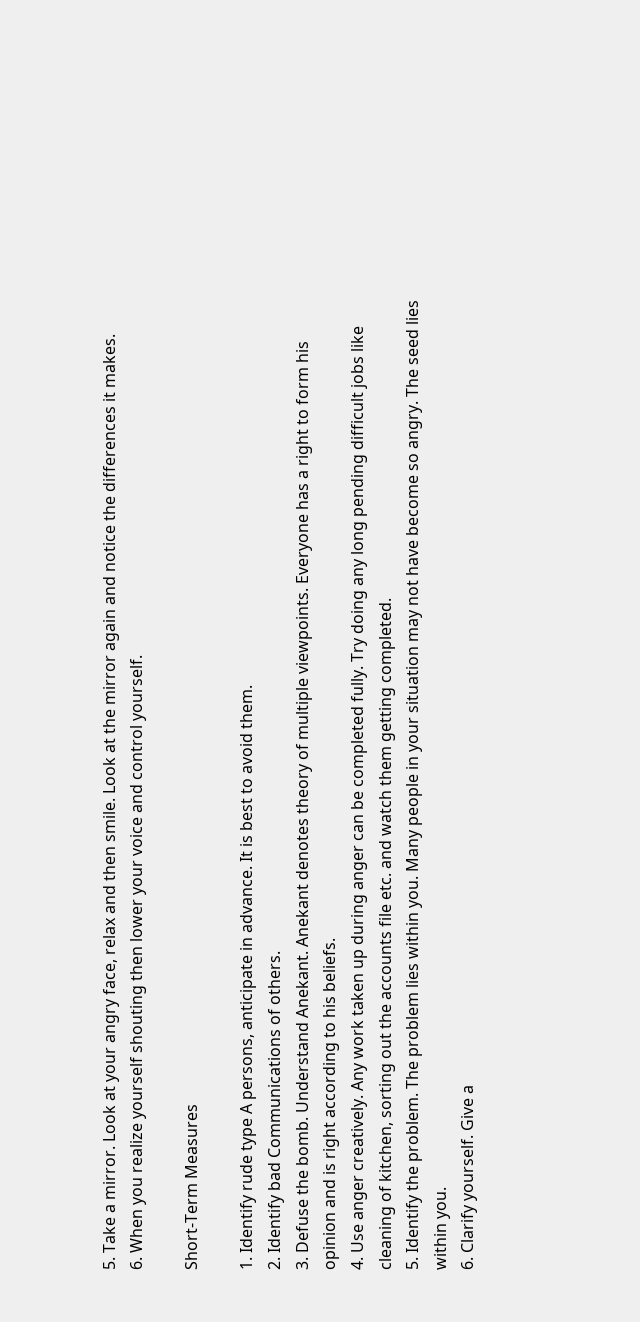5. Take a mirror. Look at your angry face, relax and then smile. Look at the mirror again and notice the differences it makes.
6. When you realize yourself shouting then lower your voice and control yourself.

Short-Term Measures

1. Identify rude type A persons, anticipate in advance. It is best to avoid them.
2. Identify bad Communications of others.
3. Defuse the bomb. Understand Anekant. Anekant denotes theory of multiple viewpoints. Everyone has a right to form his opinion and is right according to his beliefs.
4. Use anger creatively. Any work taken up during anger can be completed fully. Try doing any long pending difficult jobs like cleaning of kitchen, sorting out the accounts file etc. and watch them getting completed.
5. Identify the problem. The problem lies within you. Many people in your situation may not have become so angry. The seed lies within you.
6. Clarify yourself. Give a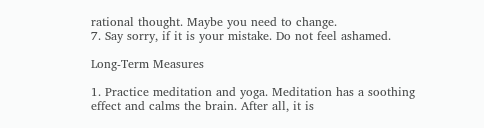rational thought. Maybe you need to change.
7. Say sorry, if it is your mistake. Do not feel ashamed.

Long-Term Measures

1. Practice meditation and yoga. Meditation has a soothing effect and calms the brain. After all, it is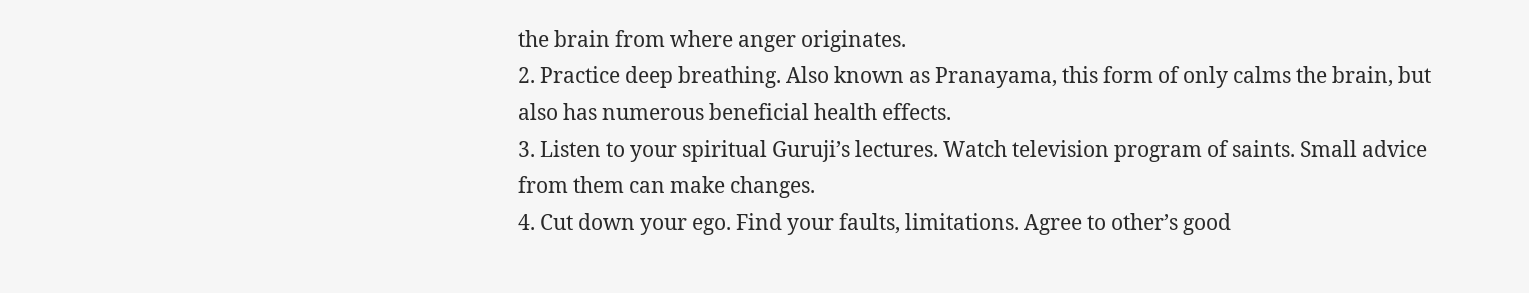the brain from where anger originates.
2. Practice deep breathing. Also known as Pranayama, this form of only calms the brain, but also has numerous beneficial health effects.
3. Listen to your spiritual Guruji’s lectures. Watch television program of saints. Small advice from them can make changes.
4. Cut down your ego. Find your faults, limitations. Agree to other’s good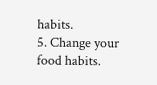habits.
5. Change your food habits.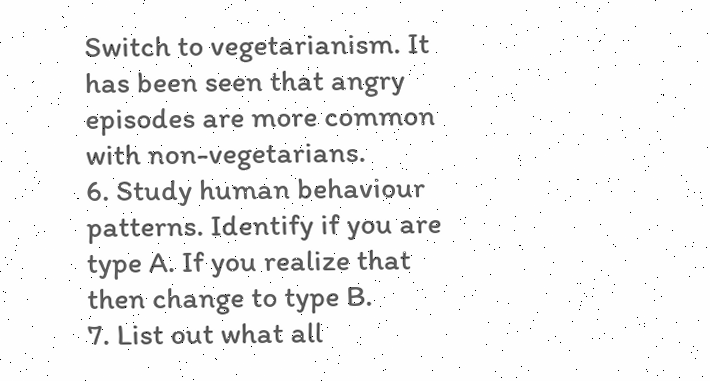Switch to vegetarianism. It has been seen that angry episodes are more common with non-vegetarians.
6. Study human behaviour patterns. Identify if you are type A. If you realize that then change to type B.
7. List out what all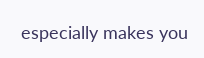especially makes you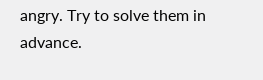angry. Try to solve them in advance.